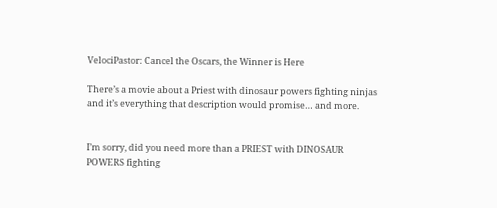VelociPastor: Cancel the Oscars, the Winner is Here

There’s a movie about a Priest with dinosaur powers fighting ninjas and it’s everything that description would promise… and more.


I’m sorry, did you need more than a PRIEST with DINOSAUR POWERS fighting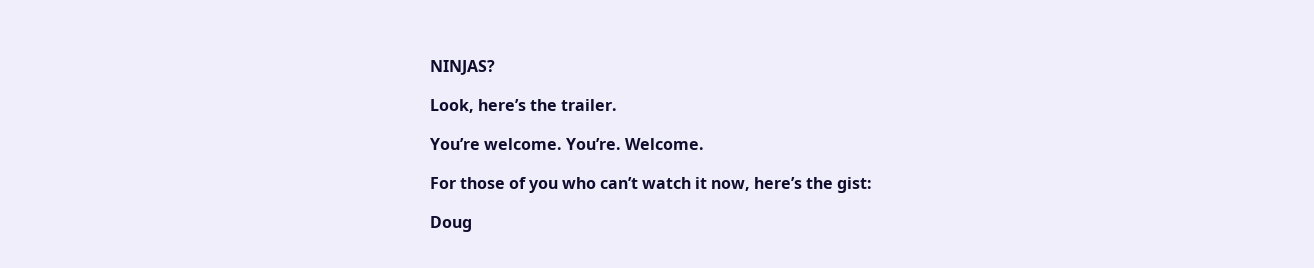NINJAS?

Look, here’s the trailer.

You’re welcome. You’re. Welcome.

For those of you who can’t watch it now, here’s the gist:

Doug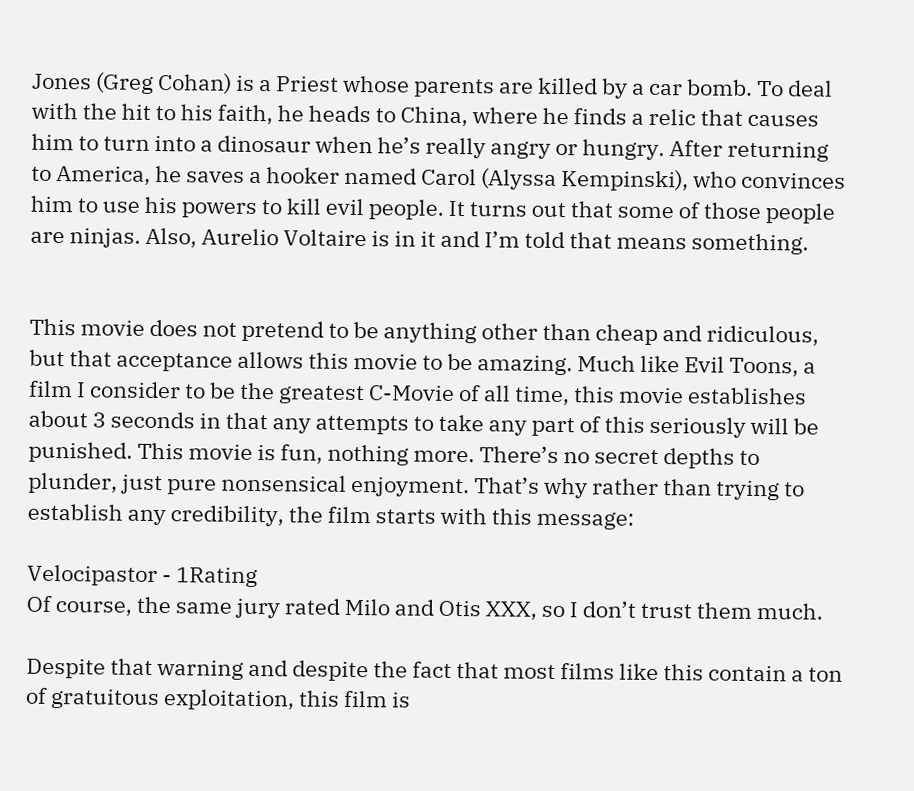Jones (Greg Cohan) is a Priest whose parents are killed by a car bomb. To deal with the hit to his faith, he heads to China, where he finds a relic that causes him to turn into a dinosaur when he’s really angry or hungry. After returning to America, he saves a hooker named Carol (Alyssa Kempinski), who convinces him to use his powers to kill evil people. It turns out that some of those people are ninjas. Also, Aurelio Voltaire is in it and I’m told that means something.


This movie does not pretend to be anything other than cheap and ridiculous, but that acceptance allows this movie to be amazing. Much like Evil Toons, a film I consider to be the greatest C-Movie of all time, this movie establishes about 3 seconds in that any attempts to take any part of this seriously will be punished. This movie is fun, nothing more. There’s no secret depths to plunder, just pure nonsensical enjoyment. That’s why rather than trying to establish any credibility, the film starts with this message:

Velocipastor - 1Rating
Of course, the same jury rated Milo and Otis XXX, so I don’t trust them much.

Despite that warning and despite the fact that most films like this contain a ton of gratuitous exploitation, this film is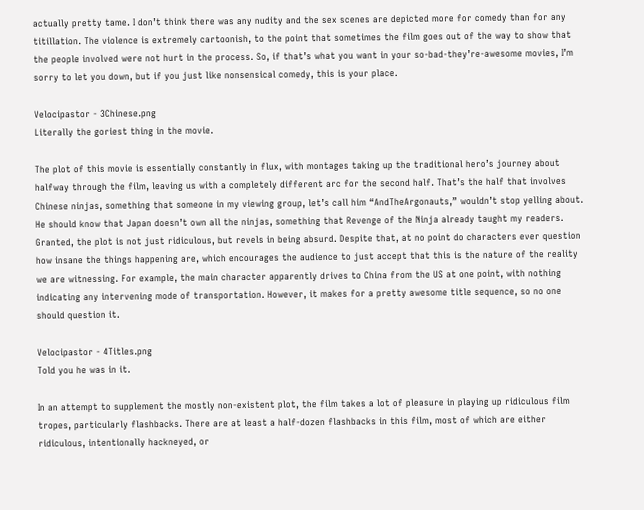actually pretty tame. I don’t think there was any nudity and the sex scenes are depicted more for comedy than for any titillation. The violence is extremely cartoonish, to the point that sometimes the film goes out of the way to show that the people involved were not hurt in the process. So, if that’s what you want in your so-bad-they’re-awesome movies, I’m sorry to let you down, but if you just like nonsensical comedy, this is your place.

Velocipastor - 3Chinese.png
Literally the goriest thing in the movie.

The plot of this movie is essentially constantly in flux, with montages taking up the traditional hero’s journey about halfway through the film, leaving us with a completely different arc for the second half. That’s the half that involves Chinese ninjas, something that someone in my viewing group, let’s call him “AndTheArgonauts,” wouldn’t stop yelling about. He should know that Japan doesn’t own all the ninjas, something that Revenge of the Ninja already taught my readers. Granted, the plot is not just ridiculous, but revels in being absurd. Despite that, at no point do characters ever question how insane the things happening are, which encourages the audience to just accept that this is the nature of the reality we are witnessing. For example, the main character apparently drives to China from the US at one point, with nothing indicating any intervening mode of transportation. However, it makes for a pretty awesome title sequence, so no one should question it.

Velocipastor - 4Titles.png
Told you he was in it.

In an attempt to supplement the mostly non-existent plot, the film takes a lot of pleasure in playing up ridiculous film tropes, particularly flashbacks. There are at least a half-dozen flashbacks in this film, most of which are either ridiculous, intentionally hackneyed, or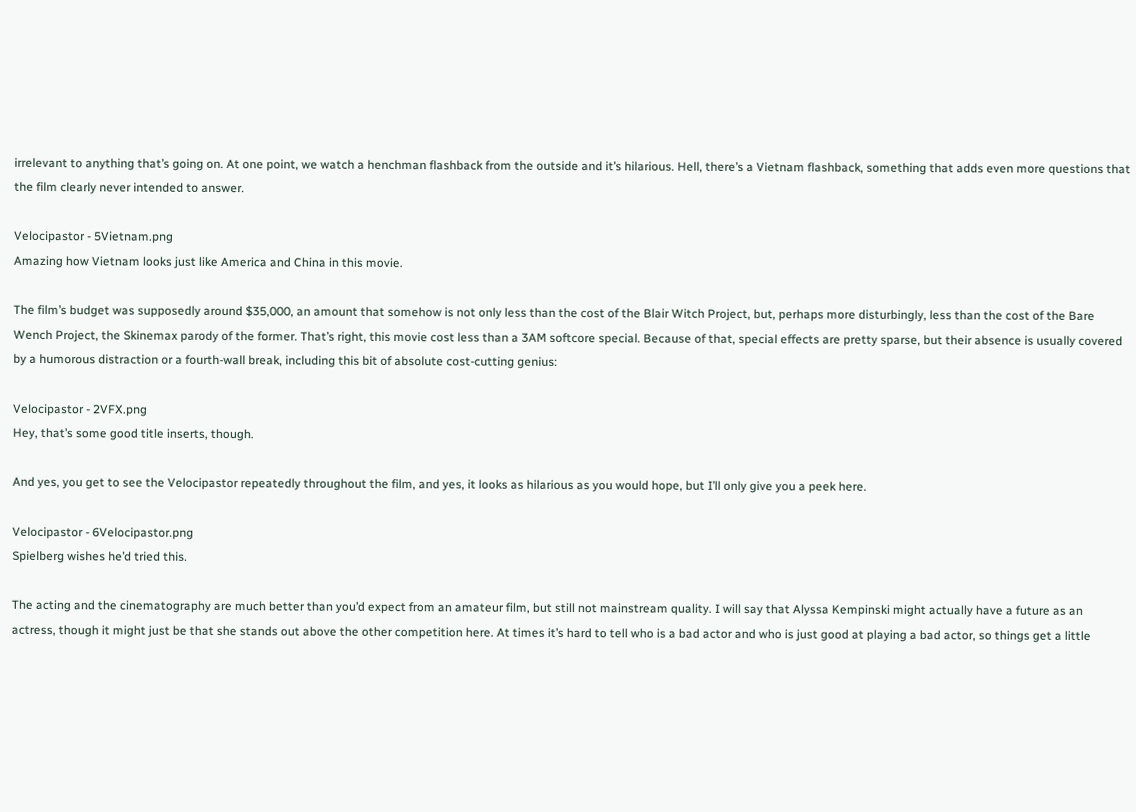irrelevant to anything that’s going on. At one point, we watch a henchman flashback from the outside and it’s hilarious. Hell, there’s a Vietnam flashback, something that adds even more questions that the film clearly never intended to answer.

Velocipastor - 5Vietnam.png
Amazing how Vietnam looks just like America and China in this movie.

The film’s budget was supposedly around $35,000, an amount that somehow is not only less than the cost of the Blair Witch Project, but, perhaps more disturbingly, less than the cost of the Bare Wench Project, the Skinemax parody of the former. That’s right, this movie cost less than a 3AM softcore special. Because of that, special effects are pretty sparse, but their absence is usually covered by a humorous distraction or a fourth-wall break, including this bit of absolute cost-cutting genius:

Velocipastor - 2VFX.png
Hey, that’s some good title inserts, though.

And yes, you get to see the Velocipastor repeatedly throughout the film, and yes, it looks as hilarious as you would hope, but I’ll only give you a peek here.

Velocipastor - 6Velocipastor.png
Spielberg wishes he’d tried this.

The acting and the cinematography are much better than you’d expect from an amateur film, but still not mainstream quality. I will say that Alyssa Kempinski might actually have a future as an actress, though it might just be that she stands out above the other competition here. At times it’s hard to tell who is a bad actor and who is just good at playing a bad actor, so things get a little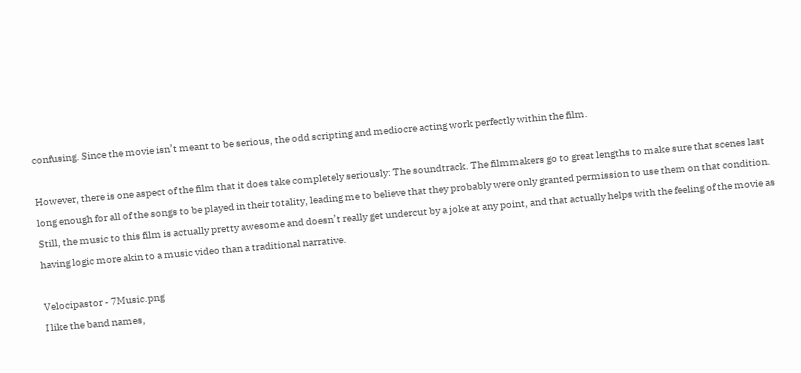confusing. Since the movie isn’t meant to be serious, the odd scripting and mediocre acting work perfectly within the film.

However, there is one aspect of the film that it does take completely seriously: The soundtrack. The filmmakers go to great lengths to make sure that scenes last long enough for all of the songs to be played in their totality, leading me to believe that they probably were only granted permission to use them on that condition. Still, the music to this film is actually pretty awesome and doesn’t really get undercut by a joke at any point, and that actually helps with the feeling of the movie as having logic more akin to a music video than a traditional narrative.

Velocipastor - 7Music.png
I like the band names,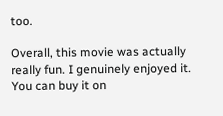too.

Overall, this movie was actually really fun. I genuinely enjoyed it. You can buy it on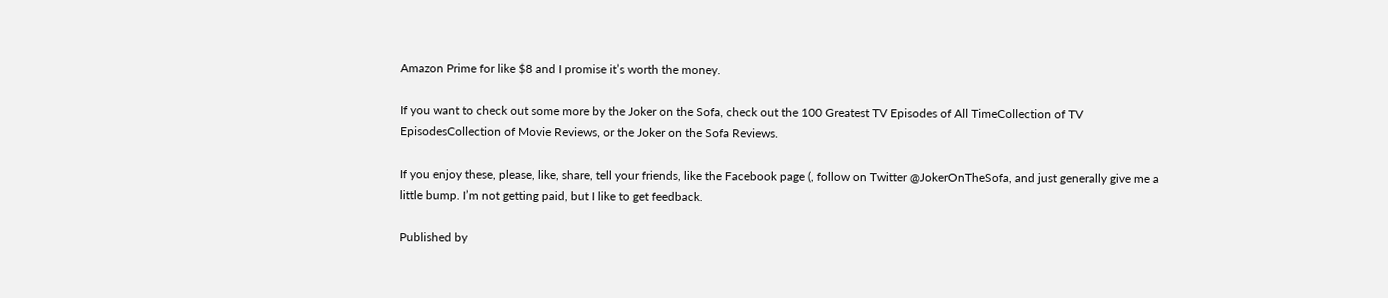Amazon Prime for like $8 and I promise it’s worth the money.

If you want to check out some more by the Joker on the Sofa, check out the 100 Greatest TV Episodes of All TimeCollection of TV EpisodesCollection of Movie Reviews, or the Joker on the Sofa Reviews.

If you enjoy these, please, like, share, tell your friends, like the Facebook page (, follow on Twitter @JokerOnTheSofa, and just generally give me a little bump. I’m not getting paid, but I like to get feedback.

Published by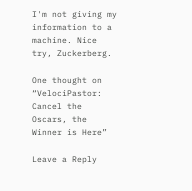I'm not giving my information to a machine. Nice try, Zuckerberg.

One thought on “VelociPastor: Cancel the Oscars, the Winner is Here”

Leave a Reply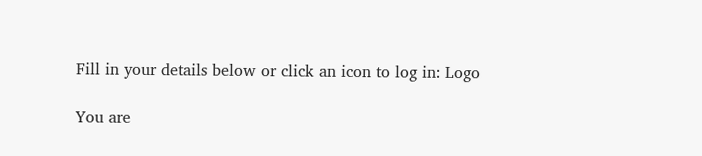Fill in your details below or click an icon to log in: Logo

You are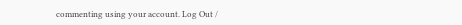commenting using your account. Log Out /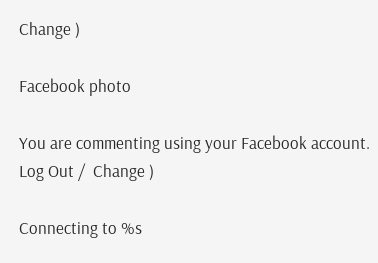Change )

Facebook photo

You are commenting using your Facebook account. Log Out /  Change )

Connecting to %s